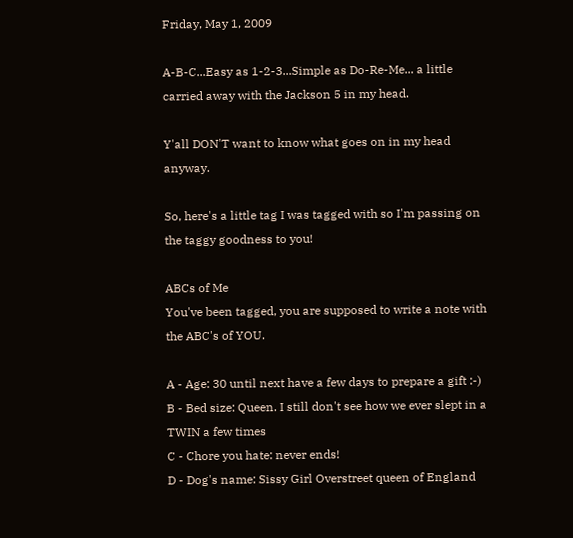Friday, May 1, 2009

A-B-C...Easy as 1-2-3...Simple as Do-Re-Me... a little carried away with the Jackson 5 in my head.

Y'all DON'T want to know what goes on in my head anyway.

So, here's a little tag I was tagged with so I'm passing on the taggy goodness to you!

ABCs of Me
You've been tagged, you are supposed to write a note with the ABC's of YOU.

A - Age: 30 until next have a few days to prepare a gift :-)
B - Bed size: Queen. I still don't see how we ever slept in a TWIN a few times
C - Chore you hate: never ends!
D - Dog's name: Sissy Girl Overstreet queen of England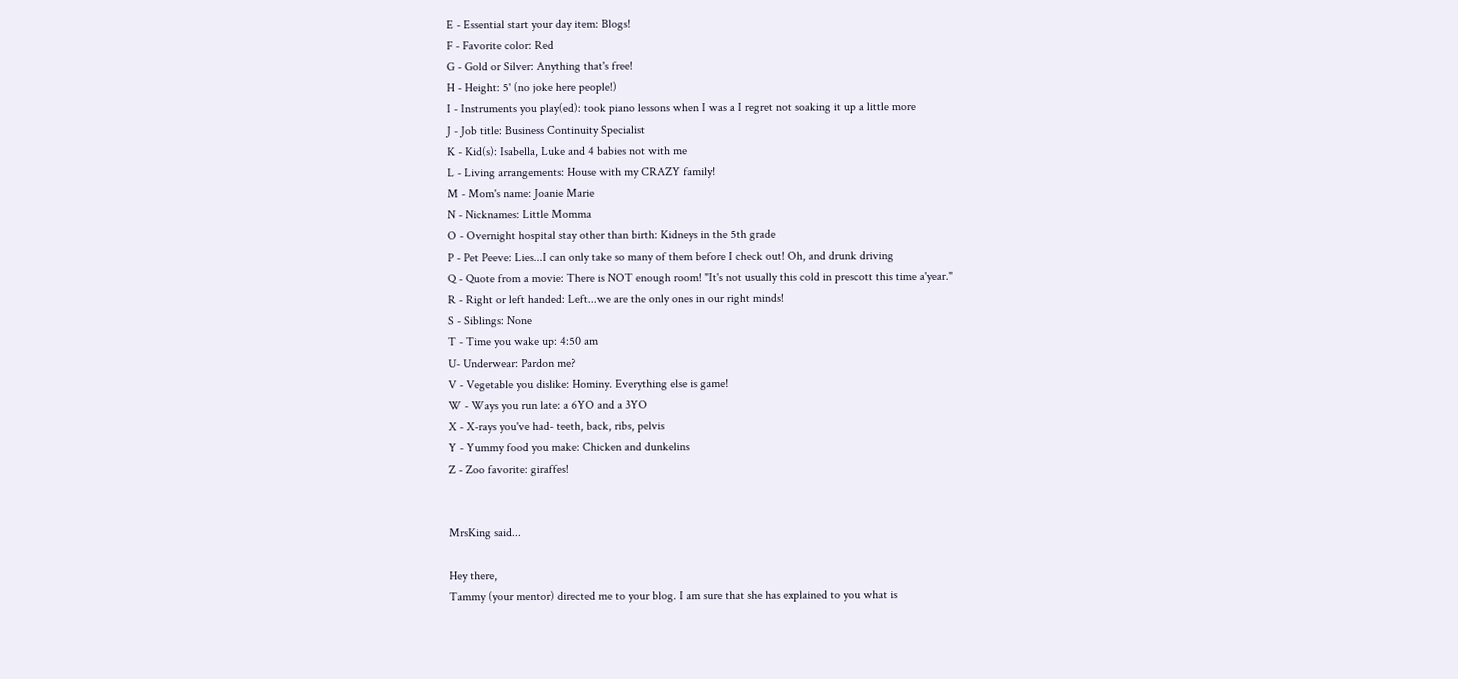E - Essential start your day item: Blogs!
F - Favorite color: Red
G - Gold or Silver: Anything that's free!
H - Height: 5' (no joke here people!)
I - Instruments you play(ed): took piano lessons when I was a I regret not soaking it up a little more
J - Job title: Business Continuity Specialist
K - Kid(s): Isabella, Luke and 4 babies not with me
L - Living arrangements: House with my CRAZY family!
M - Mom's name: Joanie Marie
N - Nicknames: Little Momma
O - Overnight hospital stay other than birth: Kidneys in the 5th grade
P - Pet Peeve: Lies...I can only take so many of them before I check out! Oh, and drunk driving
Q - Quote from a movie: There is NOT enough room! "It's not usually this cold in prescott this time a'year."
R - Right or left handed: Left...we are the only ones in our right minds!
S - Siblings: None
T - Time you wake up: 4:50 am
U- Underwear: Pardon me?
V - Vegetable you dislike: Hominy. Everything else is game!
W - Ways you run late: a 6YO and a 3YO
X - X-rays you've had- teeth, back, ribs, pelvis
Y - Yummy food you make: Chicken and dunkelins
Z - Zoo favorite: giraffes!


MrsKing said...

Hey there,
Tammy (your mentor) directed me to your blog. I am sure that she has explained to you what is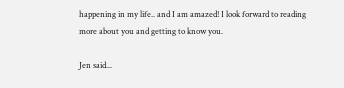happening in my life.. and I am amazed! I look forward to reading more about you and getting to know you.

Jen said...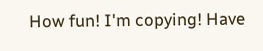How fun! I'm copying! Have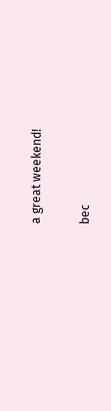a great weekend!

bec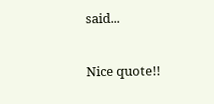said...

Nice quote!!